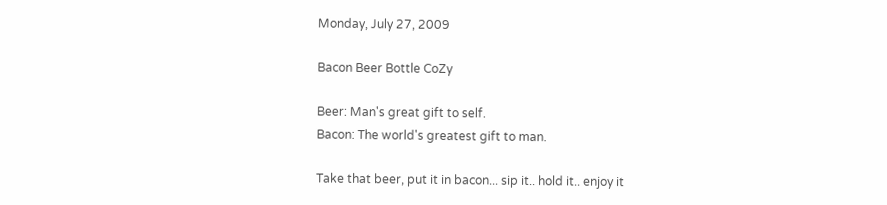Monday, July 27, 2009

Bacon Beer Bottle CoZy

Beer: Man's great gift to self.
Bacon: The world's greatest gift to man.

Take that beer, put it in bacon... sip it.. hold it.. enjoy it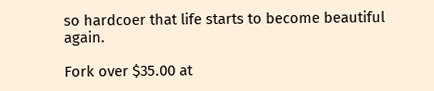so hardcoer that life starts to become beautiful again.

Fork over $35.00 at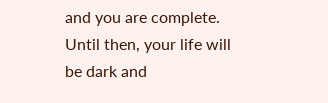and you are complete. Until then, your life will be dark and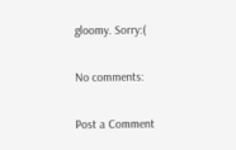gloomy. Sorry:(

No comments:

Post a Comment